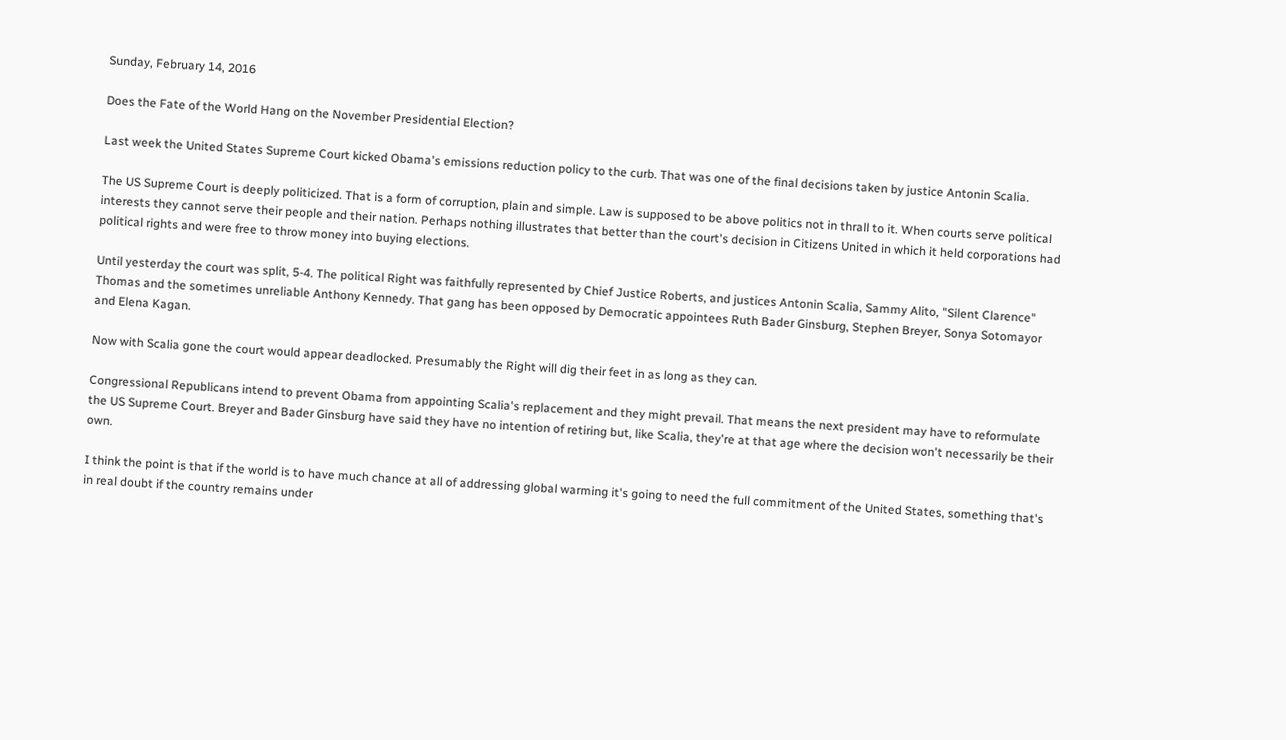Sunday, February 14, 2016

Does the Fate of the World Hang on the November Presidential Election?

Last week the United States Supreme Court kicked Obama's emissions reduction policy to the curb. That was one of the final decisions taken by justice Antonin Scalia.

The US Supreme Court is deeply politicized. That is a form of corruption, plain and simple. Law is supposed to be above politics not in thrall to it. When courts serve political interests they cannot serve their people and their nation. Perhaps nothing illustrates that better than the court's decision in Citizens United in which it held corporations had political rights and were free to throw money into buying elections.

Until yesterday the court was split, 5-4. The political Right was faithfully represented by Chief Justice Roberts, and justices Antonin Scalia, Sammy Alito, "Silent Clarence" Thomas and the sometimes unreliable Anthony Kennedy. That gang has been opposed by Democratic appointees Ruth Bader Ginsburg, Stephen Breyer, Sonya Sotomayor and Elena Kagan.

Now with Scalia gone the court would appear deadlocked. Presumably the Right will dig their feet in as long as they can.

Congressional Republicans intend to prevent Obama from appointing Scalia's replacement and they might prevail. That means the next president may have to reformulate the US Supreme Court. Breyer and Bader Ginsburg have said they have no intention of retiring but, like Scalia, they're at that age where the decision won't necessarily be their own.

I think the point is that if the world is to have much chance at all of addressing global warming it's going to need the full commitment of the United States, something that's in real doubt if the country remains under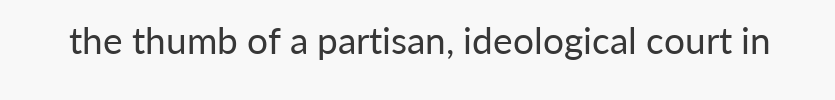the thumb of a partisan, ideological court in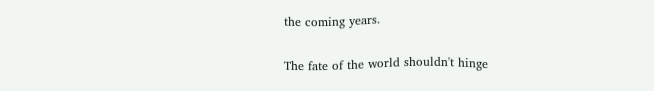the coming years.

The fate of the world shouldn't hinge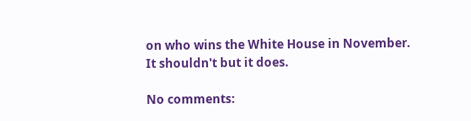on who wins the White House in November. It shouldn't but it does.

No comments: